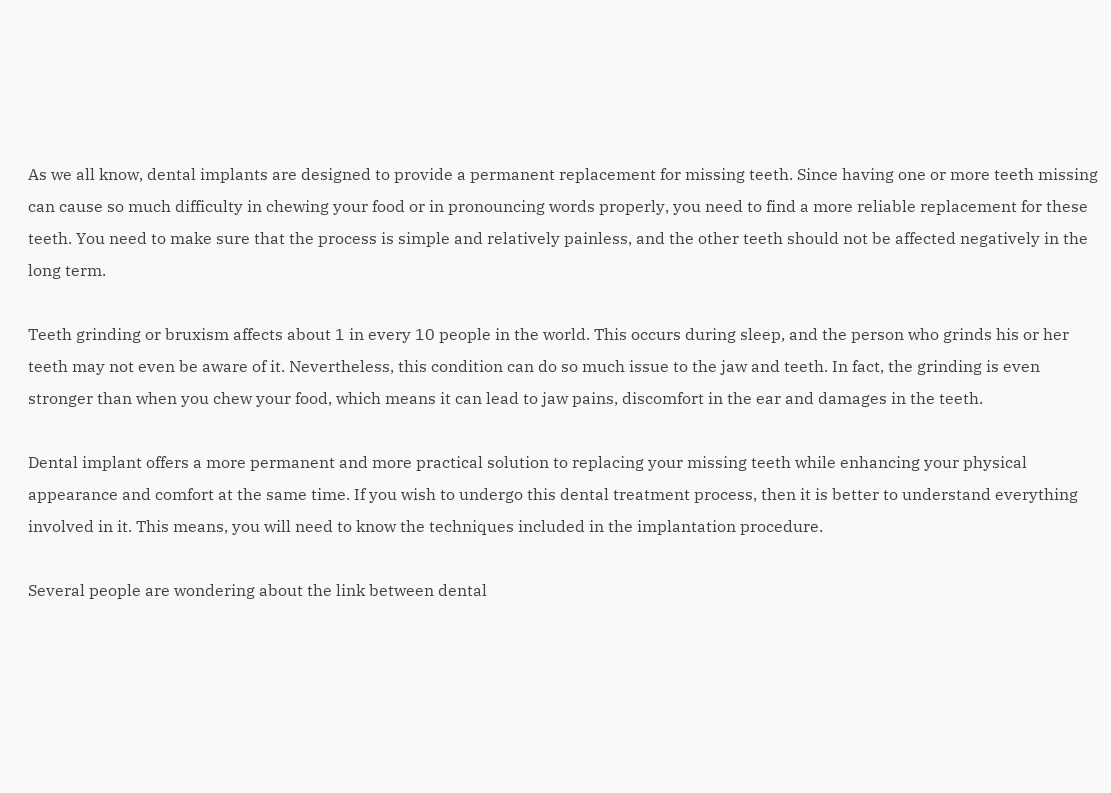As we all know, dental implants are designed to provide a permanent replacement for missing teeth. Since having one or more teeth missing can cause so much difficulty in chewing your food or in pronouncing words properly, you need to find a more reliable replacement for these teeth. You need to make sure that the process is simple and relatively painless, and the other teeth should not be affected negatively in the long term.

Teeth grinding or bruxism affects about 1 in every 10 people in the world. This occurs during sleep, and the person who grinds his or her teeth may not even be aware of it. Nevertheless, this condition can do so much issue to the jaw and teeth. In fact, the grinding is even stronger than when you chew your food, which means it can lead to jaw pains, discomfort in the ear and damages in the teeth.

Dental implant offers a more permanent and more practical solution to replacing your missing teeth while enhancing your physical appearance and comfort at the same time. If you wish to undergo this dental treatment process, then it is better to understand everything involved in it. This means, you will need to know the techniques included in the implantation procedure.

Several people are wondering about the link between dental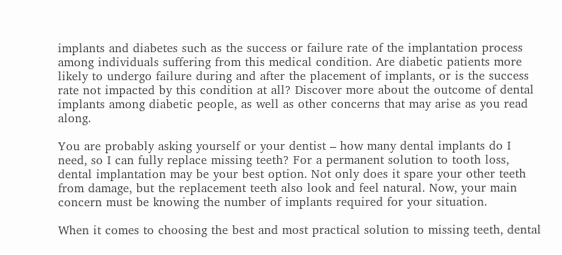implants and diabetes such as the success or failure rate of the implantation process among individuals suffering from this medical condition. Are diabetic patients more likely to undergo failure during and after the placement of implants, or is the success rate not impacted by this condition at all? Discover more about the outcome of dental implants among diabetic people, as well as other concerns that may arise as you read along.

You are probably asking yourself or your dentist – how many dental implants do I need, so I can fully replace missing teeth? For a permanent solution to tooth loss, dental implantation may be your best option. Not only does it spare your other teeth from damage, but the replacement teeth also look and feel natural. Now, your main concern must be knowing the number of implants required for your situation.

When it comes to choosing the best and most practical solution to missing teeth, dental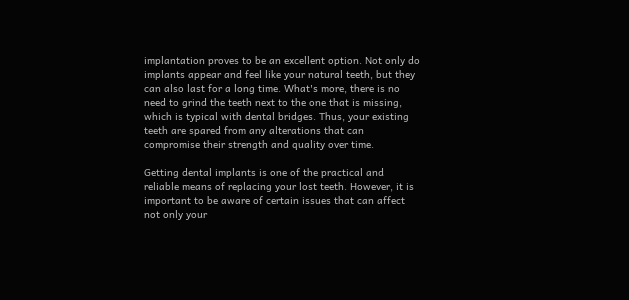implantation proves to be an excellent option. Not only do implants appear and feel like your natural teeth, but they can also last for a long time. What's more, there is no need to grind the teeth next to the one that is missing, which is typical with dental bridges. Thus, your existing teeth are spared from any alterations that can compromise their strength and quality over time.

Getting dental implants is one of the practical and reliable means of replacing your lost teeth. However, it is important to be aware of certain issues that can affect not only your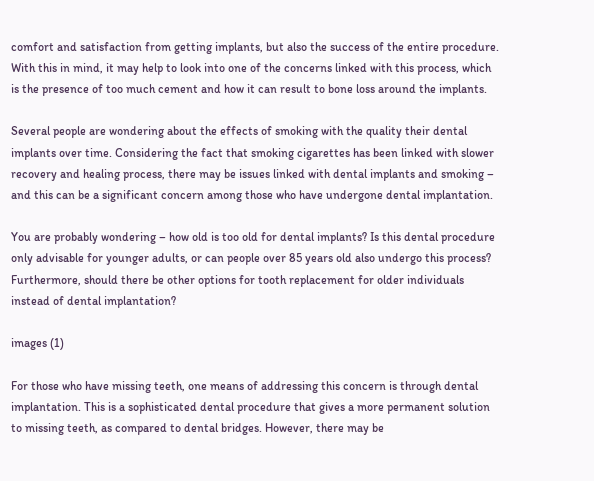comfort and satisfaction from getting implants, but also the success of the entire procedure. With this in mind, it may help to look into one of the concerns linked with this process, which is the presence of too much cement and how it can result to bone loss around the implants.

Several people are wondering about the effects of smoking with the quality their dental implants over time. Considering the fact that smoking cigarettes has been linked with slower recovery and healing process, there may be issues linked with dental implants and smoking – and this can be a significant concern among those who have undergone dental implantation.

You are probably wondering – how old is too old for dental implants? Is this dental procedure only advisable for younger adults, or can people over 85 years old also undergo this process? Furthermore, should there be other options for tooth replacement for older individuals instead of dental implantation?

images (1)

For those who have missing teeth, one means of addressing this concern is through dental implantation. This is a sophisticated dental procedure that gives a more permanent solution to missing teeth, as compared to dental bridges. However, there may be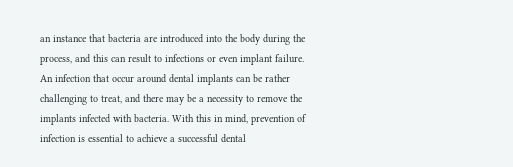an instance that bacteria are introduced into the body during the process, and this can result to infections or even implant failure. An infection that occur around dental implants can be rather challenging to treat, and there may be a necessity to remove the implants infected with bacteria. With this in mind, prevention of infection is essential to achieve a successful dental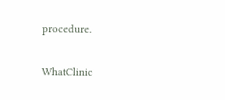procedure.

WhatClinic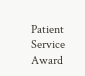Patient Service Award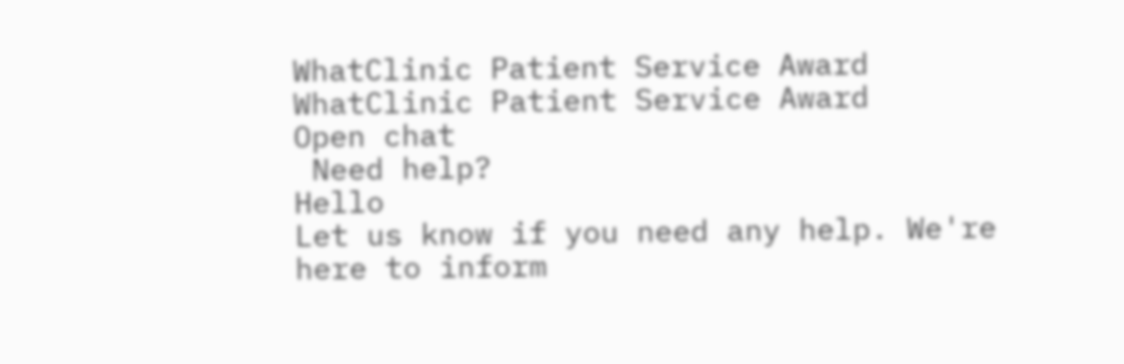WhatClinic Patient Service Award WhatClinic Patient Service Award
Open chat
 Need help?
Hello
Let us know if you need any help. We're here to inform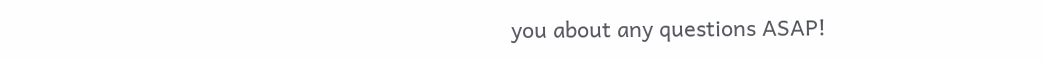you about any questions ASAP!